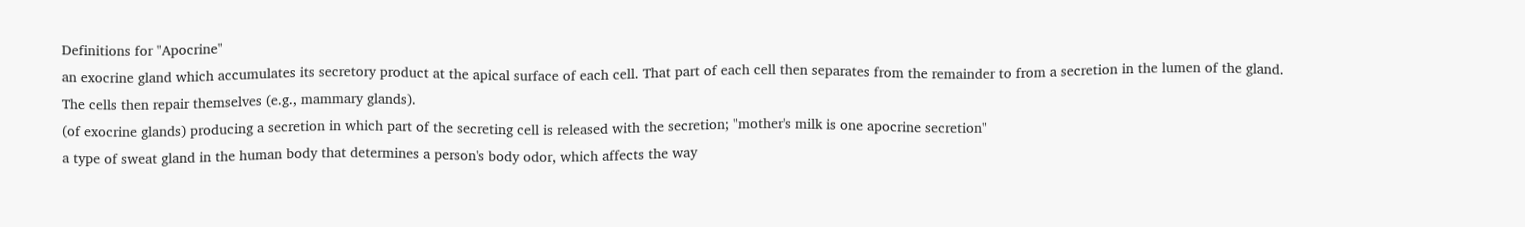Definitions for "Apocrine"
an exocrine gland which accumulates its secretory product at the apical surface of each cell. That part of each cell then separates from the remainder to from a secretion in the lumen of the gland. The cells then repair themselves (e.g., mammary glands).
(of exocrine glands) producing a secretion in which part of the secreting cell is released with the secretion; "mother's milk is one apocrine secretion"
a type of sweat gland in the human body that determines a person's body odor, which affects the way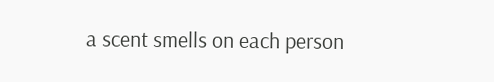a scent smells on each person